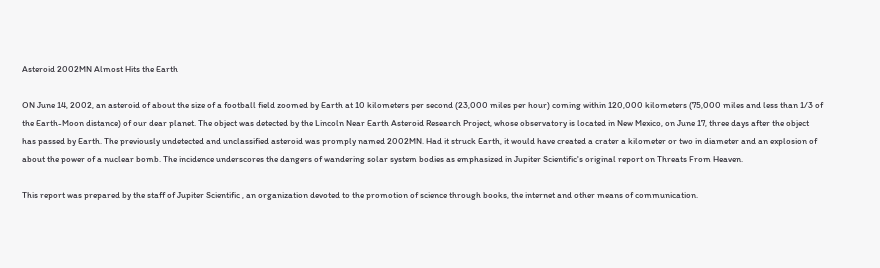Asteroid 2002MN Almost Hits the Earth

ON June 14, 2002, an asteroid of about the size of a football field zoomed by Earth at 10 kilometers per second (23,000 miles per hour) coming within 120,000 kilometers (75,000 miles and less than 1/3 of the Earth-Moon distance) of our dear planet. The object was detected by the Lincoln Near Earth Asteroid Research Project, whose observatory is located in New Mexico, on June 17, three days after the object has passed by Earth. The previously undetected and unclassified asteroid was promply named 2002MN. Had it struck Earth, it would have created a crater a kilometer or two in diameter and an explosion of about the power of a nuclear bomb. The incidence underscores the dangers of wandering solar system bodies as emphasized in Jupiter Scientific's original report on Threats From Heaven.

This report was prepared by the staff of Jupiter Scientific , an organization devoted to the promotion of science through books, the internet and other means of communication.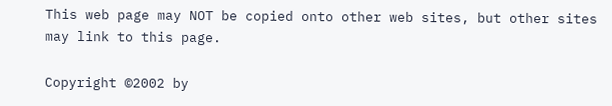This web page may NOT be copied onto other web sites, but other sites may link to this page.

Copyright ©2002 by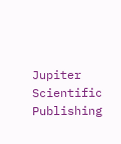Jupiter Scientific Publishing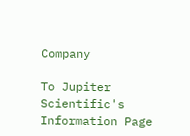Company

To Jupiter Scientific's Information Page